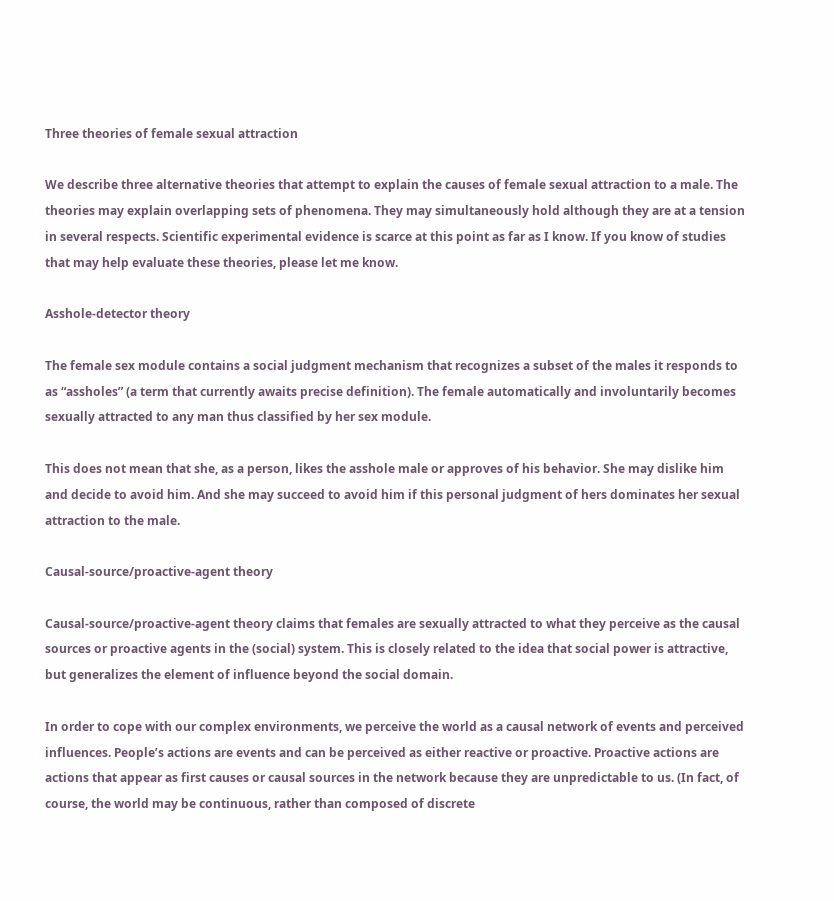Three theories of female sexual attraction

We describe three alternative theories that attempt to explain the causes of female sexual attraction to a male. The theories may explain overlapping sets of phenomena. They may simultaneously hold although they are at a tension in several respects. Scientific experimental evidence is scarce at this point as far as I know. If you know of studies that may help evaluate these theories, please let me know.

Asshole-detector theory

The female sex module contains a social judgment mechanism that recognizes a subset of the males it responds to as “assholes” (a term that currently awaits precise definition). The female automatically and involuntarily becomes sexually attracted to any man thus classified by her sex module.

This does not mean that she, as a person, likes the asshole male or approves of his behavior. She may dislike him and decide to avoid him. And she may succeed to avoid him if this personal judgment of hers dominates her sexual attraction to the male.

Causal-source/proactive-agent theory

Causal-source/proactive-agent theory claims that females are sexually attracted to what they perceive as the causal sources or proactive agents in the (social) system. This is closely related to the idea that social power is attractive, but generalizes the element of influence beyond the social domain.

In order to cope with our complex environments, we perceive the world as a causal network of events and perceived influences. People’s actions are events and can be perceived as either reactive or proactive. Proactive actions are actions that appear as first causes or causal sources in the network because they are unpredictable to us. (In fact, of course, the world may be continuous, rather than composed of discrete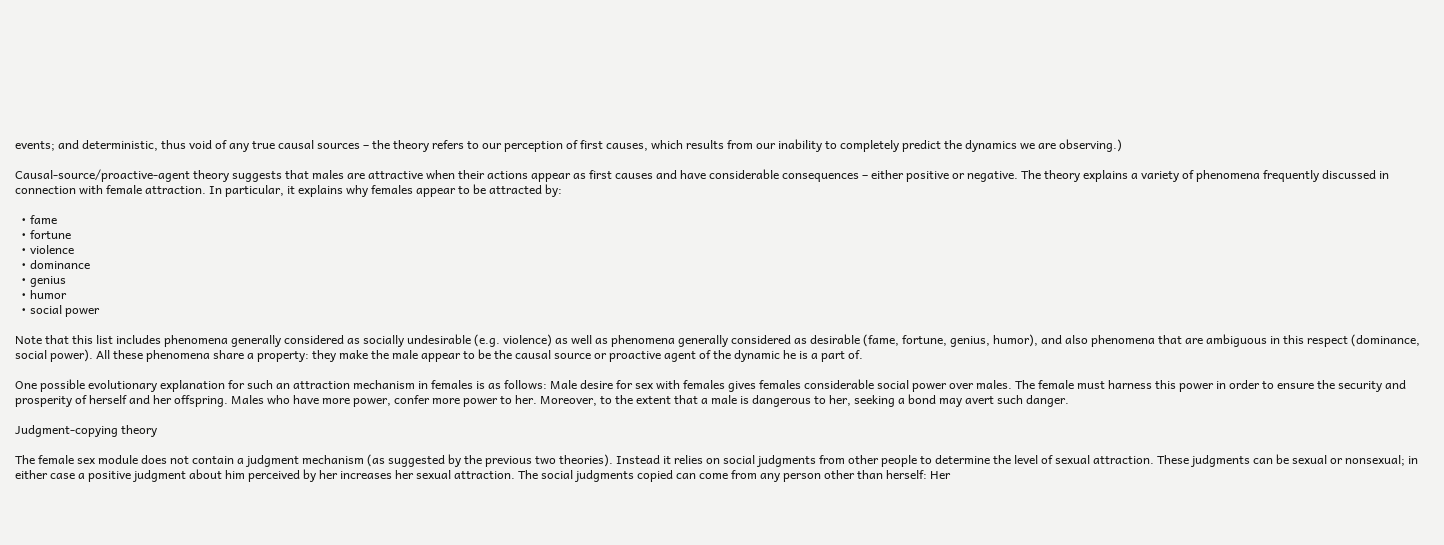events; and deterministic, thus void of any true causal sources – the theory refers to our perception of first causes, which results from our inability to completely predict the dynamics we are observing.)

Causal-source/proactive-agent theory suggests that males are attractive when their actions appear as first causes and have considerable consequences – either positive or negative. The theory explains a variety of phenomena frequently discussed in connection with female attraction. In particular, it explains why females appear to be attracted by:

  • fame
  • fortune
  • violence
  • dominance
  • genius
  • humor
  • social power

Note that this list includes phenomena generally considered as socially undesirable (e.g. violence) as well as phenomena generally considered as desirable (fame, fortune, genius, humor), and also phenomena that are ambiguous in this respect (dominance, social power). All these phenomena share a property: they make the male appear to be the causal source or proactive agent of the dynamic he is a part of.

One possible evolutionary explanation for such an attraction mechanism in females is as follows: Male desire for sex with females gives females considerable social power over males. The female must harness this power in order to ensure the security and prosperity of herself and her offspring. Males who have more power, confer more power to her. Moreover, to the extent that a male is dangerous to her, seeking a bond may avert such danger.

Judgment-copying theory

The female sex module does not contain a judgment mechanism (as suggested by the previous two theories). Instead it relies on social judgments from other people to determine the level of sexual attraction. These judgments can be sexual or nonsexual; in either case a positive judgment about him perceived by her increases her sexual attraction. The social judgments copied can come from any person other than herself: Her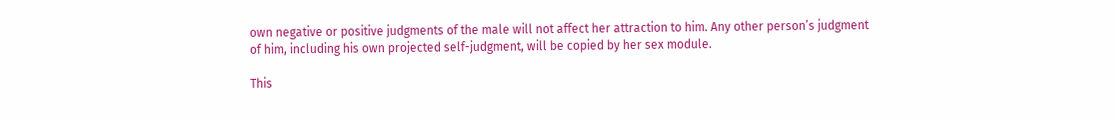own negative or positive judgments of the male will not affect her attraction to him. Any other person’s judgment of him, including his own projected self-judgment, will be copied by her sex module.

This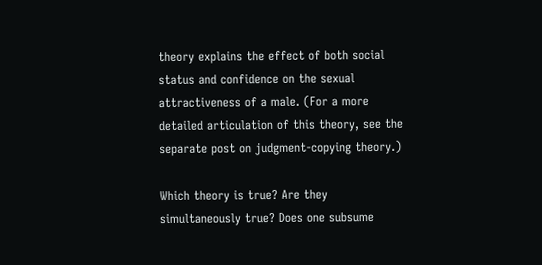theory explains the effect of both social status and confidence on the sexual attractiveness of a male. (For a more detailed articulation of this theory, see the separate post on judgment-copying theory.)

Which theory is true? Are they simultaneously true? Does one subsume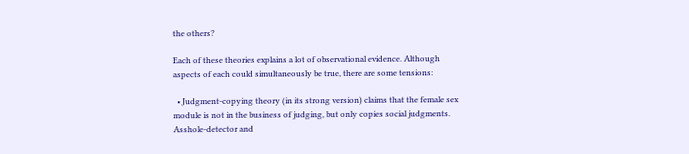the others?

Each of these theories explains a lot of observational evidence. Although aspects of each could simultaneously be true, there are some tensions:

  • Judgment-copying theory (in its strong version) claims that the female sex module is not in the business of judging, but only copies social judgments. Asshole-detector and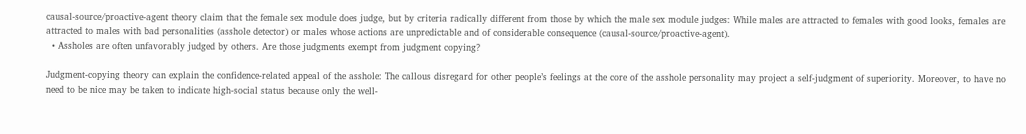causal-source/proactive-agent theory claim that the female sex module does judge, but by criteria radically different from those by which the male sex module judges: While males are attracted to females with good looks, females are attracted to males with bad personalities (asshole detector) or males whose actions are unpredictable and of considerable consequence (causal-source/proactive-agent).
  • Assholes are often unfavorably judged by others. Are those judgments exempt from judgment copying?

Judgment-copying theory can explain the confidence-related appeal of the asshole: The callous disregard for other people’s feelings at the core of the asshole personality may project a self-judgment of superiority. Moreover, to have no need to be nice may be taken to indicate high-social status because only the well-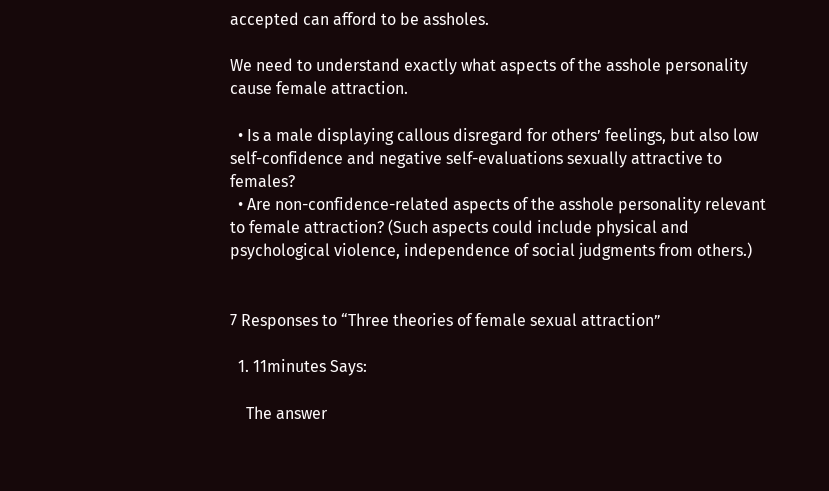accepted can afford to be assholes.

We need to understand exactly what aspects of the asshole personality cause female attraction.

  • Is a male displaying callous disregard for others’ feelings, but also low self-confidence and negative self-evaluations sexually attractive to females?
  • Are non-confidence-related aspects of the asshole personality relevant to female attraction? (Such aspects could include physical and psychological violence, independence of social judgments from others.)


7 Responses to “Three theories of female sexual attraction”

  1. 11minutes Says:

    The answer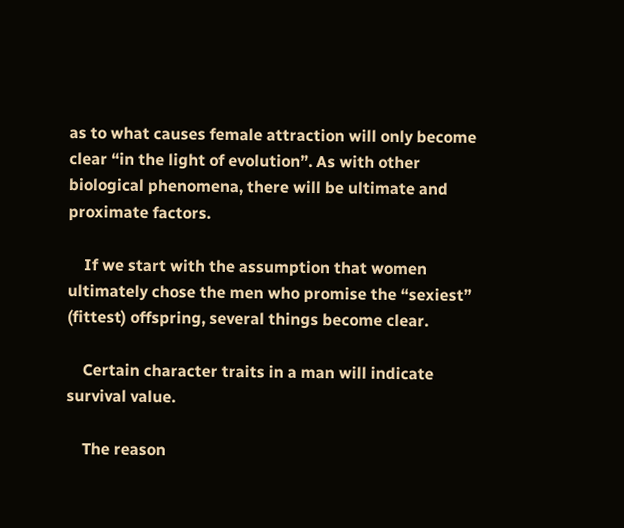as to what causes female attraction will only become clear “in the light of evolution”. As with other biological phenomena, there will be ultimate and proximate factors.

    If we start with the assumption that women ultimately chose the men who promise the “sexiest” (fittest) offspring, several things become clear.

    Certain character traits in a man will indicate survival value.

    The reason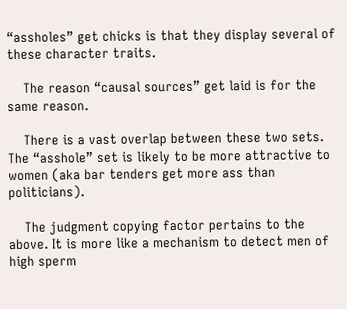“assholes” get chicks is that they display several of these character traits.

    The reason “causal sources” get laid is for the same reason.

    There is a vast overlap between these two sets. The “asshole” set is likely to be more attractive to women (aka bar tenders get more ass than politicians).

    The judgment copying factor pertains to the above. It is more like a mechanism to detect men of high sperm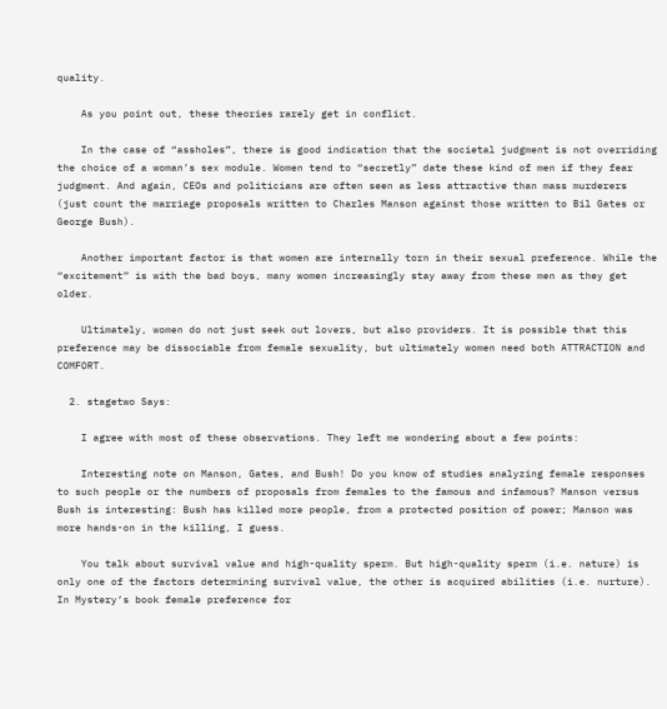quality.

    As you point out, these theories rarely get in conflict.

    In the case of “assholes”, there is good indication that the societal judgment is not overriding the choice of a woman’s sex module. Women tend to “secretly” date these kind of men if they fear judgment. And again, CEOs and politicians are often seen as less attractive than mass murderers (just count the marriage proposals written to Charles Manson against those written to Bil Gates or George Bush).

    Another important factor is that women are internally torn in their sexual preference. While the “excitement” is with the bad boys, many women increasingly stay away from these men as they get older.

    Ultimately, women do not just seek out lovers, but also providers. It is possible that this preference may be dissociable from female sexuality, but ultimately women need both ATTRACTION and COMFORT.

  2. stagetwo Says:

    I agree with most of these observations. They left me wondering about a few points:

    Interesting note on Manson, Gates, and Bush! Do you know of studies analyzing female responses to such people or the numbers of proposals from females to the famous and infamous? Manson versus Bush is interesting: Bush has killed more people, from a protected position of power; Manson was more hands-on in the killing, I guess.

    You talk about survival value and high-quality sperm. But high-quality sperm (i.e. nature) is only one of the factors determining survival value, the other is acquired abilities (i.e. nurture). In Mystery’s book female preference for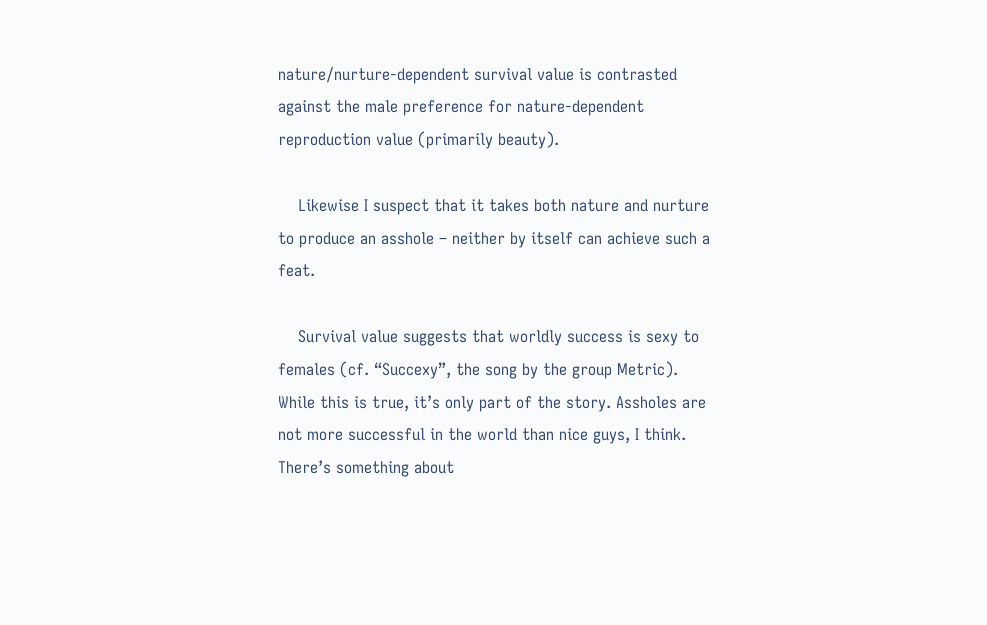nature/nurture-dependent survival value is contrasted against the male preference for nature-dependent reproduction value (primarily beauty).

    Likewise I suspect that it takes both nature and nurture to produce an asshole – neither by itself can achieve such a feat.

    Survival value suggests that worldly success is sexy to females (cf. “Succexy”, the song by the group Metric). While this is true, it’s only part of the story. Assholes are not more successful in the world than nice guys, I think. There’s something about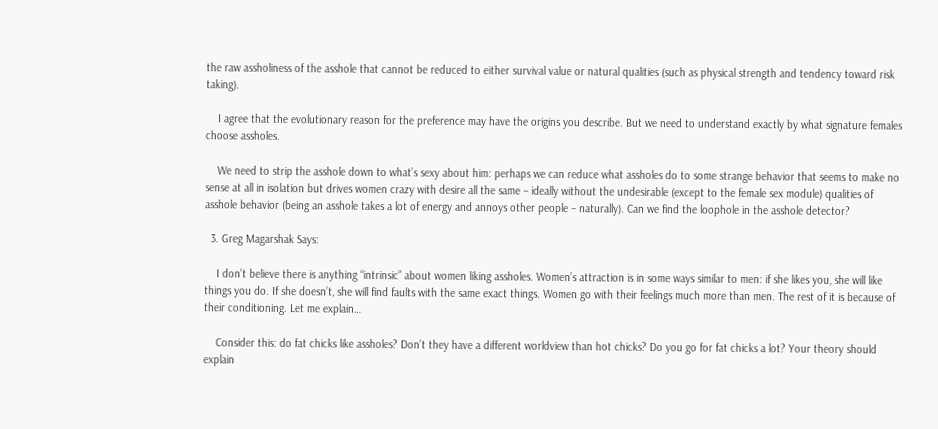the raw assholiness of the asshole that cannot be reduced to either survival value or natural qualities (such as physical strength and tendency toward risk taking).

    I agree that the evolutionary reason for the preference may have the origins you describe. But we need to understand exactly by what signature females choose assholes.

    We need to strip the asshole down to what’s sexy about him: perhaps we can reduce what assholes do to some strange behavior that seems to make no sense at all in isolation but drives women crazy with desire all the same – ideally without the undesirable (except to the female sex module) qualities of asshole behavior (being an asshole takes a lot of energy and annoys other people – naturally). Can we find the loophole in the asshole detector?

  3. Greg Magarshak Says:

    I don’t believe there is anything “intrinsic” about women liking assholes. Women’s attraction is in some ways similar to men: if she likes you, she will like things you do. If she doesn’t, she will find faults with the same exact things. Women go with their feelings much more than men. The rest of it is because of their conditioning. Let me explain…

    Consider this: do fat chicks like assholes? Don’t they have a different worldview than hot chicks? Do you go for fat chicks a lot? Your theory should explain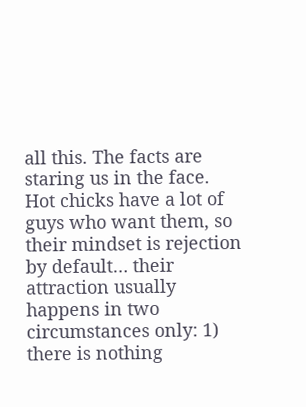all this. The facts are staring us in the face. Hot chicks have a lot of guys who want them, so their mindset is rejection by default… their attraction usually happens in two circumstances only: 1) there is nothing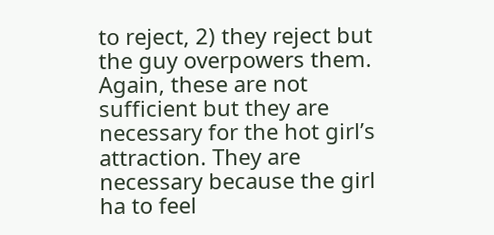to reject, 2) they reject but the guy overpowers them. Again, these are not sufficient but they are necessary for the hot girl’s attraction. They are necessary because the girl ha to feel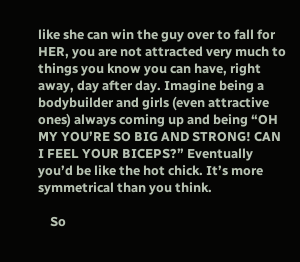like she can win the guy over to fall for HER, you are not attracted very much to things you know you can have, right away, day after day. Imagine being a bodybuilder and girls (even attractive ones) always coming up and being “OH MY YOU’RE SO BIG AND STRONG! CAN I FEEL YOUR BICEPS?” Eventually you’d be like the hot chick. It’s more symmetrical than you think.

    So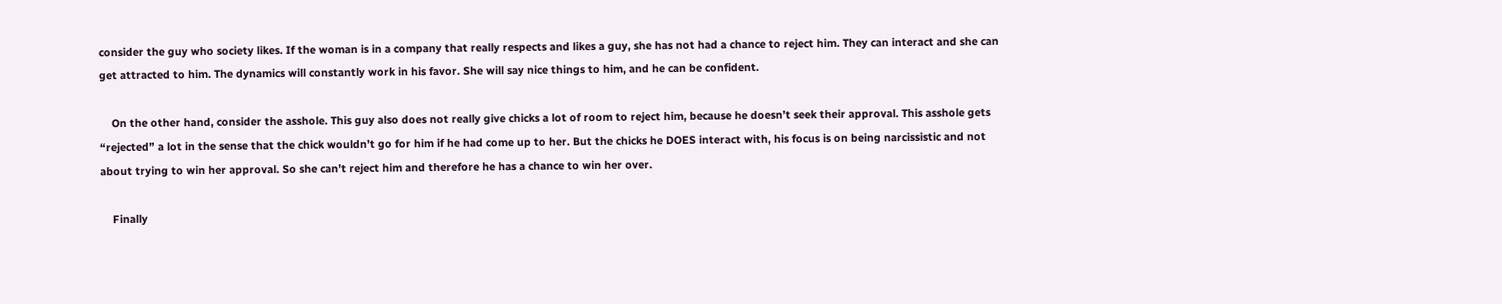consider the guy who society likes. If the woman is in a company that really respects and likes a guy, she has not had a chance to reject him. They can interact and she can get attracted to him. The dynamics will constantly work in his favor. She will say nice things to him, and he can be confident.

    On the other hand, consider the asshole. This guy also does not really give chicks a lot of room to reject him, because he doesn’t seek their approval. This asshole gets “rejected” a lot in the sense that the chick wouldn’t go for him if he had come up to her. But the chicks he DOES interact with, his focus is on being narcissistic and not about trying to win her approval. So she can’t reject him and therefore he has a chance to win her over.

    Finally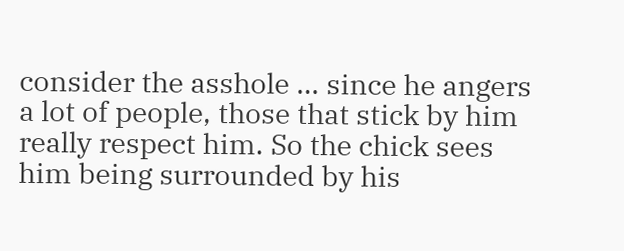consider the asshole … since he angers a lot of people, those that stick by him really respect him. So the chick sees him being surrounded by his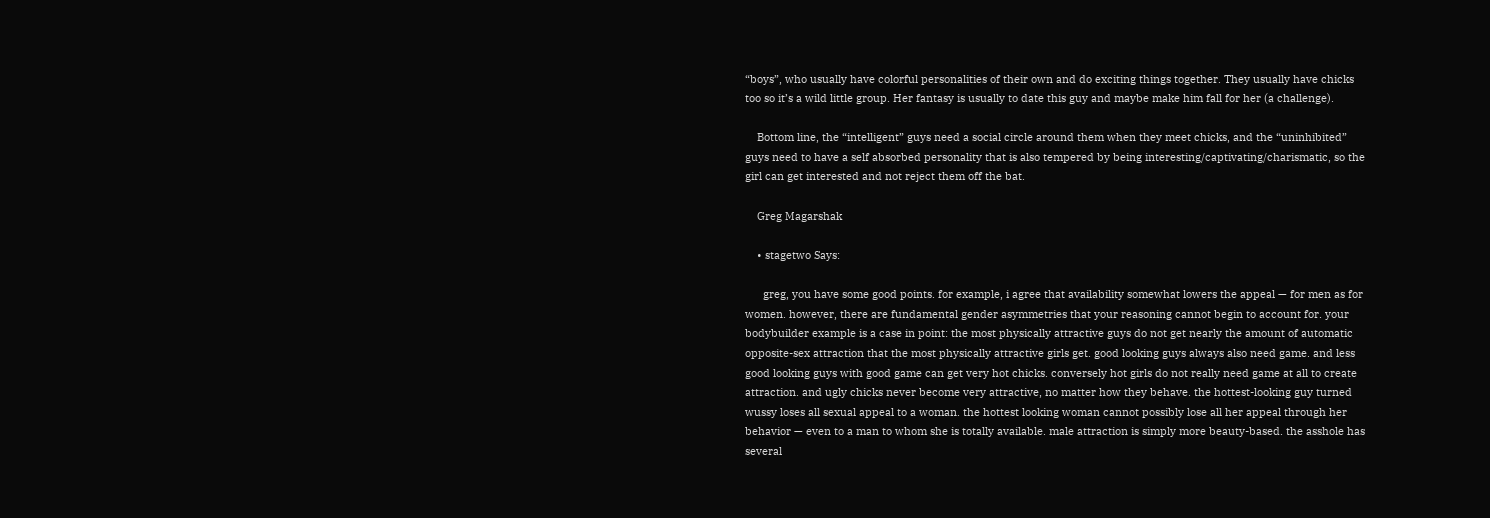“boys”, who usually have colorful personalities of their own and do exciting things together. They usually have chicks too so it’s a wild little group. Her fantasy is usually to date this guy and maybe make him fall for her (a challenge).

    Bottom line, the “intelligent” guys need a social circle around them when they meet chicks, and the “uninhibited” guys need to have a self absorbed personality that is also tempered by being interesting/captivating/charismatic, so the girl can get interested and not reject them off the bat.

    Greg Magarshak

    • stagetwo Says:

      greg, you have some good points. for example, i agree that availability somewhat lowers the appeal — for men as for women. however, there are fundamental gender asymmetries that your reasoning cannot begin to account for. your bodybuilder example is a case in point: the most physically attractive guys do not get nearly the amount of automatic opposite-sex attraction that the most physically attractive girls get. good looking guys always also need game. and less good looking guys with good game can get very hot chicks. conversely hot girls do not really need game at all to create attraction. and ugly chicks never become very attractive, no matter how they behave. the hottest-looking guy turned wussy loses all sexual appeal to a woman. the hottest looking woman cannot possibly lose all her appeal through her behavior — even to a man to whom she is totally available. male attraction is simply more beauty-based. the asshole has several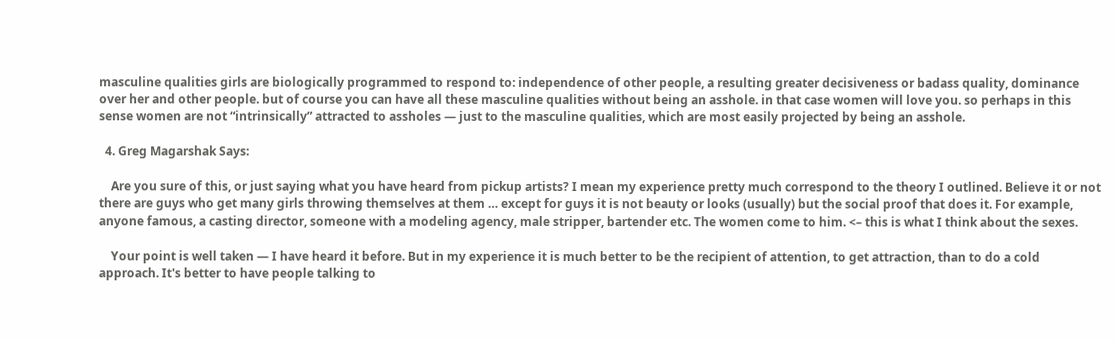masculine qualities girls are biologically programmed to respond to: independence of other people, a resulting greater decisiveness or badass quality, dominance over her and other people. but of course you can have all these masculine qualities without being an asshole. in that case women will love you. so perhaps in this sense women are not “intrinsically” attracted to assholes — just to the masculine qualities, which are most easily projected by being an asshole.

  4. Greg Magarshak Says:

    Are you sure of this, or just saying what you have heard from pickup artists? I mean my experience pretty much correspond to the theory I outlined. Believe it or not there are guys who get many girls throwing themselves at them … except for guys it is not beauty or looks (usually) but the social proof that does it. For example, anyone famous, a casting director, someone with a modeling agency, male stripper, bartender etc. The women come to him. <– this is what I think about the sexes.

    Your point is well taken — I have heard it before. But in my experience it is much better to be the recipient of attention, to get attraction, than to do a cold approach. It's better to have people talking to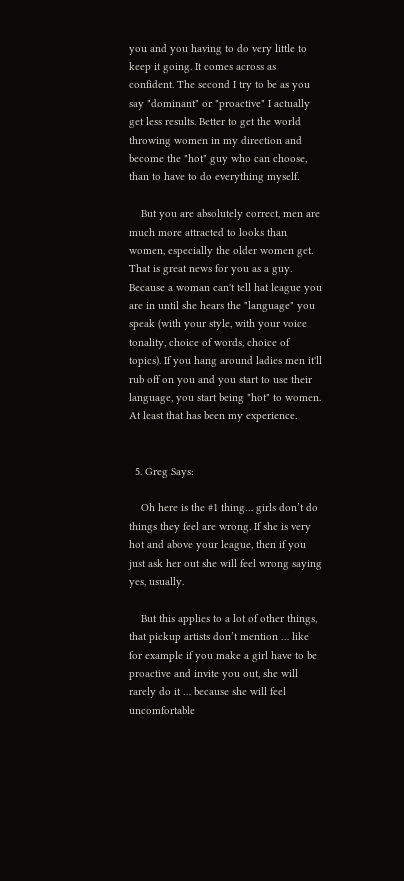you and you having to do very little to keep it going. It comes across as confident. The second I try to be as you say "dominant" or "proactive" I actually get less results. Better to get the world throwing women in my direction and become the "hot" guy who can choose, than to have to do everything myself.

    But you are absolutely correct, men are much more attracted to looks than women, especially the older women get. That is great news for you as a guy. Because a woman can't tell hat league you are in until she hears the "language" you speak (with your style, with your voice tonality, choice of words, choice of topics). If you hang around ladies men it'll rub off on you and you start to use their language, you start being "hot" to women. At least that has been my experience.


  5. Greg Says:

    Oh here is the #1 thing… girls don’t do things they feel are wrong. If she is very hot and above your league, then if you just ask her out she will feel wrong saying yes, usually.

    But this applies to a lot of other things, that pickup artists don’t mention … like for example if you make a girl have to be proactive and invite you out, she will rarely do it … because she will feel uncomfortable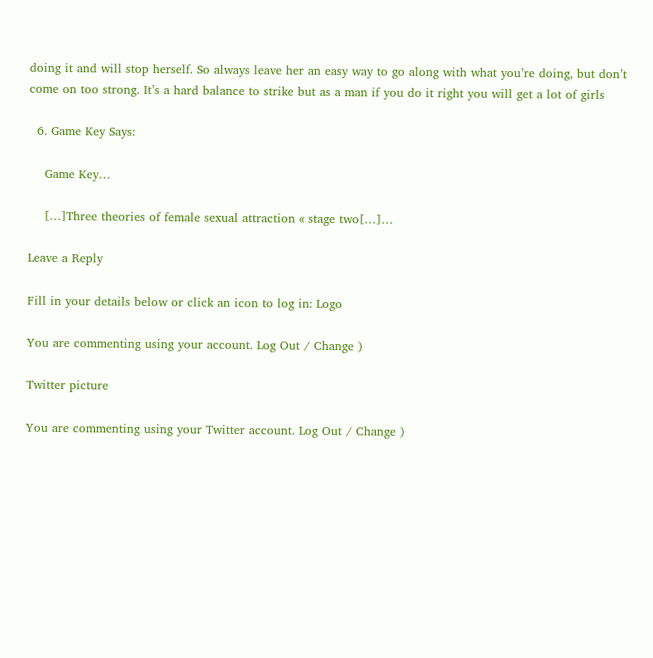doing it and will stop herself. So always leave her an easy way to go along with what you’re doing, but don’t come on too strong. It’s a hard balance to strike but as a man if you do it right you will get a lot of girls

  6. Game Key Says:

    Game Key…

    […]Three theories of female sexual attraction « stage two[…]…

Leave a Reply

Fill in your details below or click an icon to log in: Logo

You are commenting using your account. Log Out / Change )

Twitter picture

You are commenting using your Twitter account. Log Out / Change )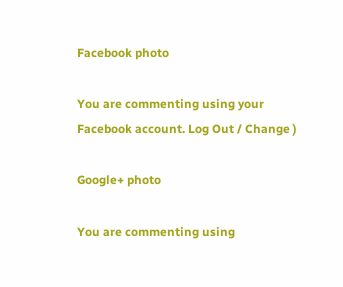Facebook photo

You are commenting using your Facebook account. Log Out / Change )

Google+ photo

You are commenting using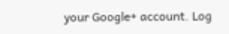your Google+ account. Log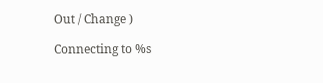Out / Change )

Connecting to %s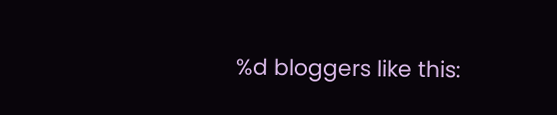%d bloggers like this: